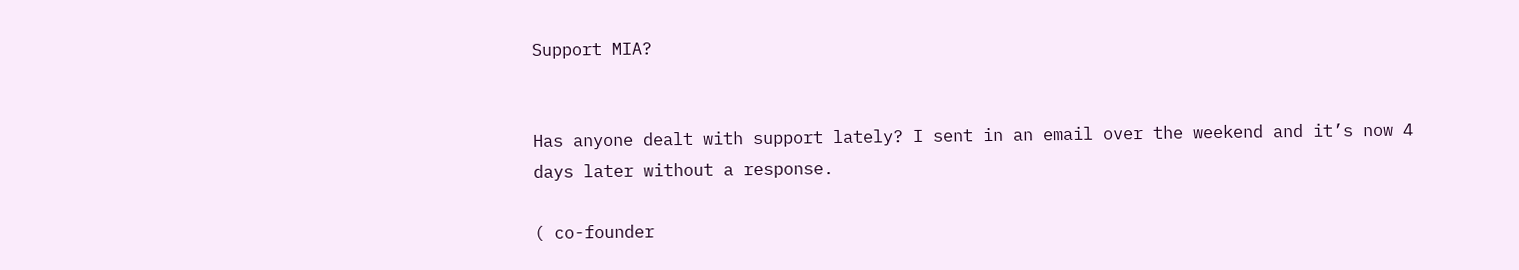Support MIA?


Has anyone dealt with support lately? I sent in an email over the weekend and it’s now 4 days later without a response.

( co-founder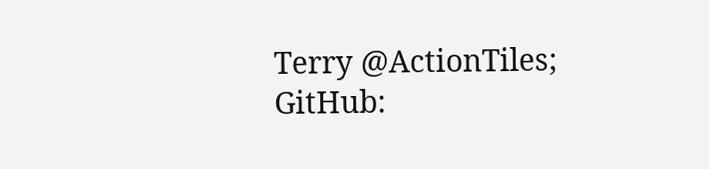Terry @ActionTiles; GitHub: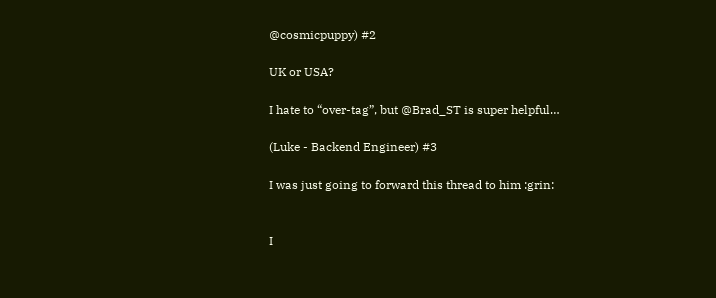@cosmicpuppy) #2

UK or USA?

I hate to “over-tag”, but @Brad_ST is super helpful…

(Luke - Backend Engineer) #3

I was just going to forward this thread to him :grin:


I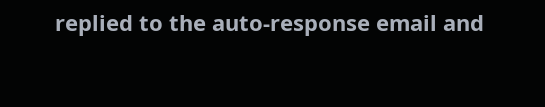replied to the auto-response email and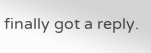finally got a reply.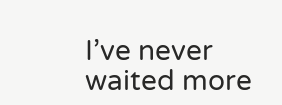I’ve never waited more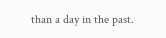than a day in the past.